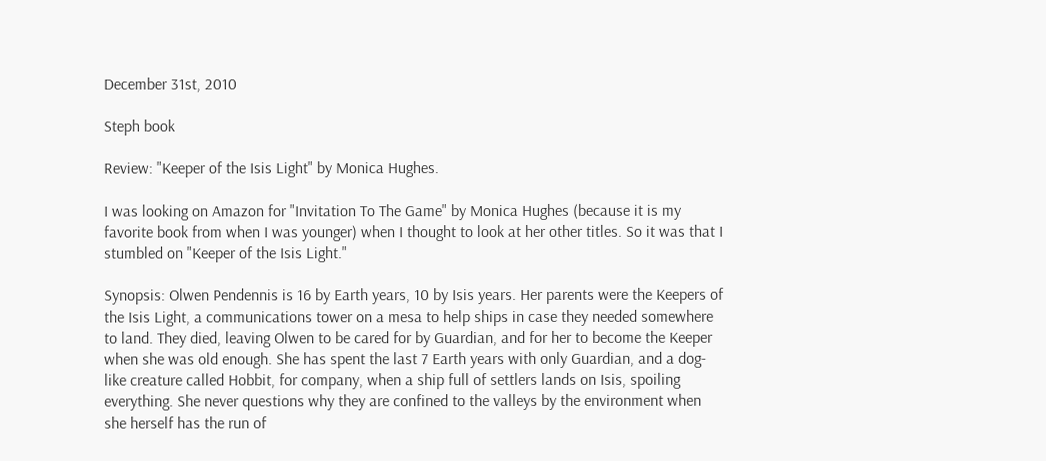December 31st, 2010

Steph book

Review: "Keeper of the Isis Light" by Monica Hughes.

I was looking on Amazon for "Invitation To The Game" by Monica Hughes (because it is my favorite book from when I was younger) when I thought to look at her other titles. So it was that I stumbled on "Keeper of the Isis Light."

Synopsis: Olwen Pendennis is 16 by Earth years, 10 by Isis years. Her parents were the Keepers of the Isis Light, a communications tower on a mesa to help ships in case they needed somewhere to land. They died, leaving Olwen to be cared for by Guardian, and for her to become the Keeper when she was old enough. She has spent the last 7 Earth years with only Guardian, and a dog-like creature called Hobbit, for company, when a ship full of settlers lands on Isis, spoiling everything. She never questions why they are confined to the valleys by the environment when she herself has the run of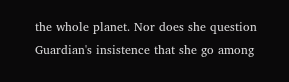the whole planet. Nor does she question Guardian's insistence that she go among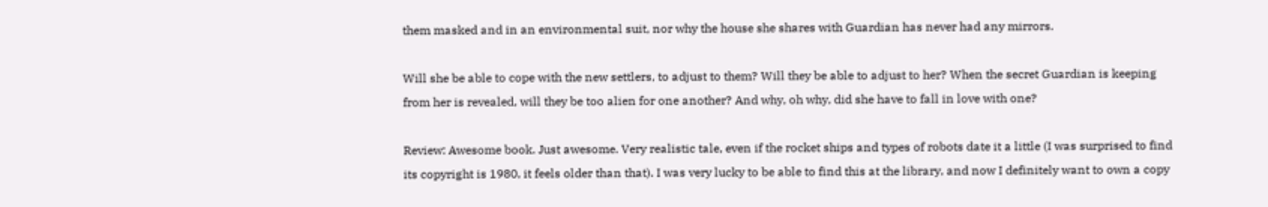them masked and in an environmental suit, nor why the house she shares with Guardian has never had any mirrors.

Will she be able to cope with the new settlers, to adjust to them? Will they be able to adjust to her? When the secret Guardian is keeping from her is revealed, will they be too alien for one another? And why, oh why, did she have to fall in love with one?

Review: Awesome book. Just awesome. Very realistic tale, even if the rocket ships and types of robots date it a little (I was surprised to find its copyright is 1980, it feels older than that). I was very lucky to be able to find this at the library, and now I definitely want to own a copy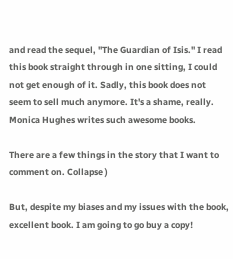and read the sequel, "The Guardian of Isis." I read this book straight through in one sitting, I could not get enough of it. Sadly, this book does not seem to sell much anymore. It's a shame, really. Monica Hughes writes such awesome books.

There are a few things in the story that I want to comment on. Collapse )

But, despite my biases and my issues with the book, excellent book. I am going to go buy a copy!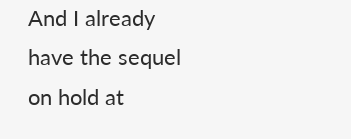And I already have the sequel on hold at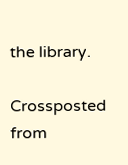the library.

Crossposted from